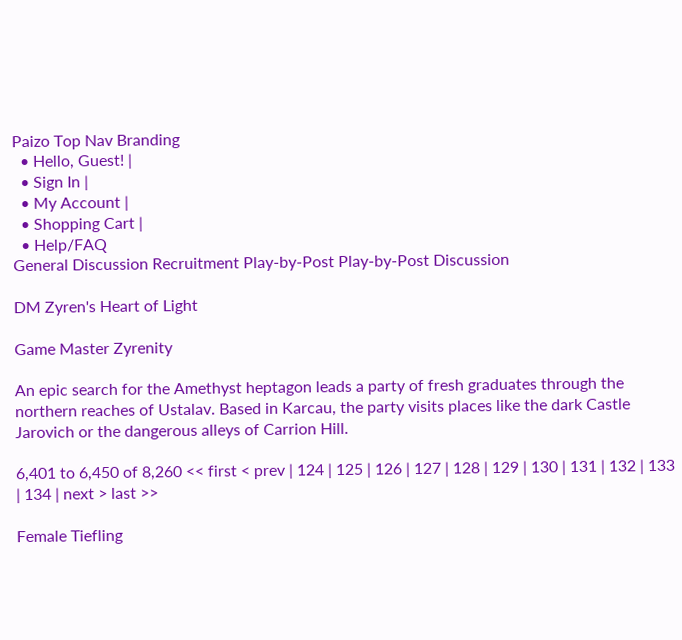Paizo Top Nav Branding
  • Hello, Guest! |
  • Sign In |
  • My Account |
  • Shopping Cart |
  • Help/FAQ
General Discussion Recruitment Play-by-Post Play-by-Post Discussion

DM Zyren's Heart of Light

Game Master Zyrenity

An epic search for the Amethyst heptagon leads a party of fresh graduates through the northern reaches of Ustalav. Based in Karcau, the party visits places like the dark Castle Jarovich or the dangerous alleys of Carrion Hill.

6,401 to 6,450 of 8,260 << first < prev | 124 | 125 | 126 | 127 | 128 | 129 | 130 | 131 | 132 | 133 | 134 | next > last >>

Female Tiefling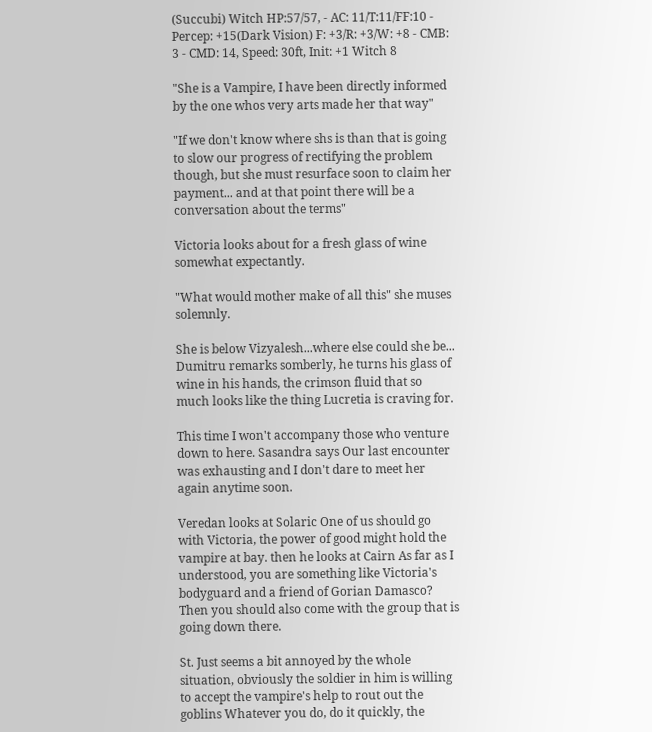(Succubi) Witch HP:57/57, - AC: 11/T:11/FF:10 - Percep: +15(Dark Vision) F: +3/R: +3/W: +8 - CMB: 3 - CMD: 14, Speed: 30ft, Init: +1 Witch 8

"She is a Vampire, I have been directly informed by the one whos very arts made her that way"

"If we don't know where shs is than that is going to slow our progress of rectifying the problem though, but she must resurface soon to claim her payment... and at that point there will be a conversation about the terms"

Victoria looks about for a fresh glass of wine somewhat expectantly.

"What would mother make of all this" she muses solemnly.

She is below Vizyalesh...where else could she be... Dumitru remarks somberly, he turns his glass of wine in his hands, the crimson fluid that so much looks like the thing Lucretia is craving for.

This time I won't accompany those who venture down to here. Sasandra says Our last encounter was exhausting and I don't dare to meet her again anytime soon.

Veredan looks at Solaric One of us should go with Victoria, the power of good might hold the vampire at bay. then he looks at Cairn As far as I understood, you are something like Victoria's bodyguard and a friend of Gorian Damasco? Then you should also come with the group that is going down there.

St. Just seems a bit annoyed by the whole situation, obviously the soldier in him is willing to accept the vampire's help to rout out the goblins Whatever you do, do it quickly, the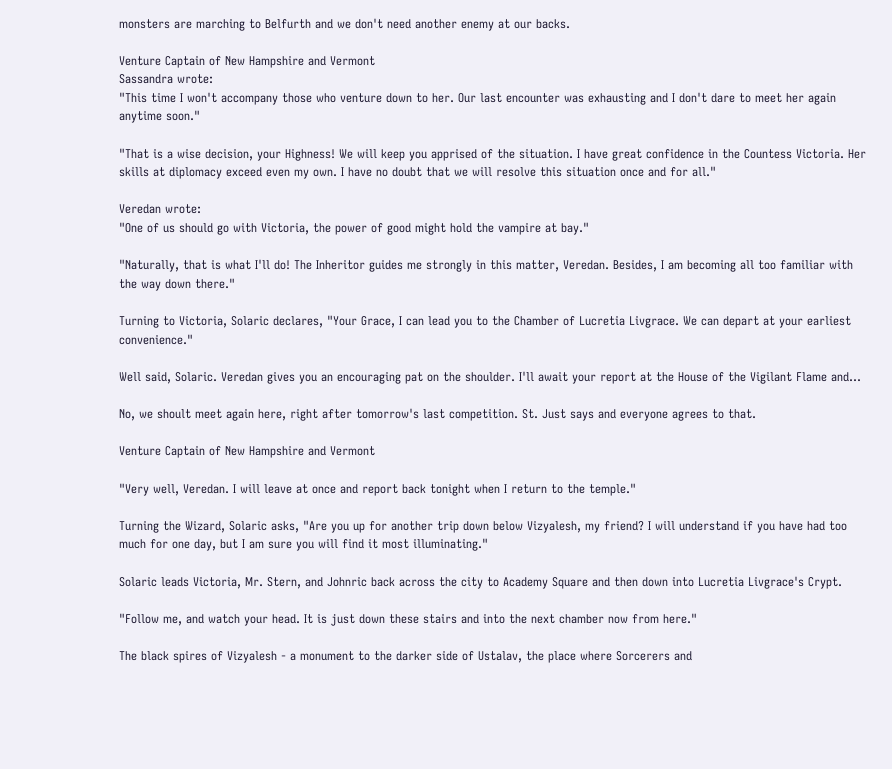monsters are marching to Belfurth and we don't need another enemy at our backs.

Venture Captain of New Hampshire and Vermont
Sassandra wrote:
"This time I won't accompany those who venture down to her. Our last encounter was exhausting and I don't dare to meet her again anytime soon."

"That is a wise decision, your Highness! We will keep you apprised of the situation. I have great confidence in the Countess Victoria. Her skills at diplomacy exceed even my own. I have no doubt that we will resolve this situation once and for all."

Veredan wrote:
"One of us should go with Victoria, the power of good might hold the vampire at bay."

"Naturally, that is what I'll do! The Inheritor guides me strongly in this matter, Veredan. Besides, I am becoming all too familiar with the way down there."

Turning to Victoria, Solaric declares, "Your Grace, I can lead you to the Chamber of Lucretia Livgrace. We can depart at your earliest convenience."

Well said, Solaric. Veredan gives you an encouraging pat on the shoulder. I'll await your report at the House of the Vigilant Flame and...

No, we shoult meet again here, right after tomorrow's last competition. St. Just says and everyone agrees to that.

Venture Captain of New Hampshire and Vermont

"Very well, Veredan. I will leave at once and report back tonight when I return to the temple."

Turning the Wizard, Solaric asks, "Are you up for another trip down below Vizyalesh, my friend? I will understand if you have had too much for one day, but I am sure you will find it most illuminating."

Solaric leads Victoria, Mr. Stern, and Johnric back across the city to Academy Square and then down into Lucretia Livgrace's Crypt.

"Follow me, and watch your head. It is just down these stairs and into the next chamber now from here."

The black spires of Vizyalesh - a monument to the darker side of Ustalav, the place where Sorcerers and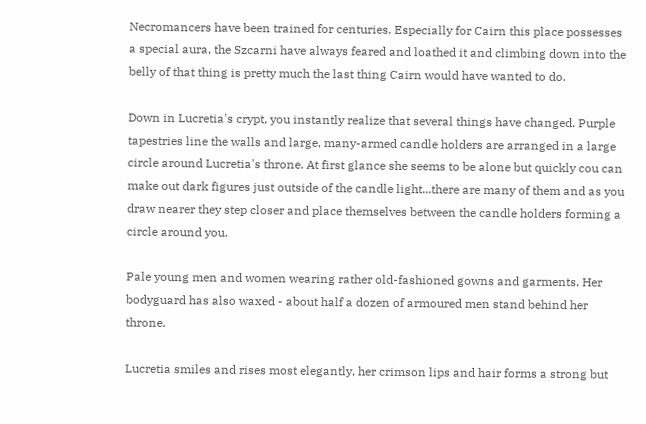Necromancers have been trained for centuries. Especially for Cairn this place possesses a special aura, the Szcarni have always feared and loathed it and climbing down into the belly of that thing is pretty much the last thing Cairn would have wanted to do.

Down in Lucretia's crypt, you instantly realize that several things have changed. Purple tapestries line the walls and large, many-armed candle holders are arranged in a large circle around Lucretia's throne. At first glance she seems to be alone but quickly cou can make out dark figures just outside of the candle light...there are many of them and as you draw nearer they step closer and place themselves between the candle holders forming a circle around you.

Pale young men and women wearing rather old-fashioned gowns and garments. Her bodyguard has also waxed - about half a dozen of armoured men stand behind her throne.

Lucretia smiles and rises most elegantly, her crimson lips and hair forms a strong but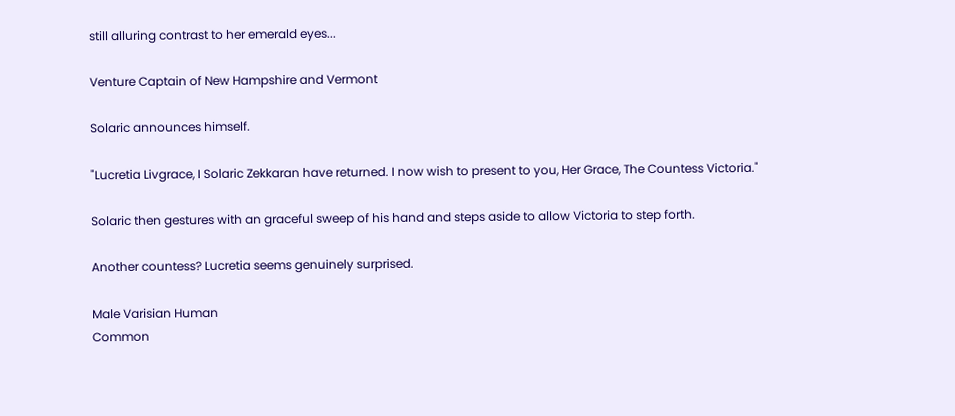still alluring contrast to her emerald eyes...

Venture Captain of New Hampshire and Vermont

Solaric announces himself.

"Lucretia Livgrace, I Solaric Zekkaran have returned. I now wish to present to you, Her Grace, The Countess Victoria."

Solaric then gestures with an graceful sweep of his hand and steps aside to allow Victoria to step forth.

Another countess? Lucretia seems genuinely surprised.

Male Varisian Human
Common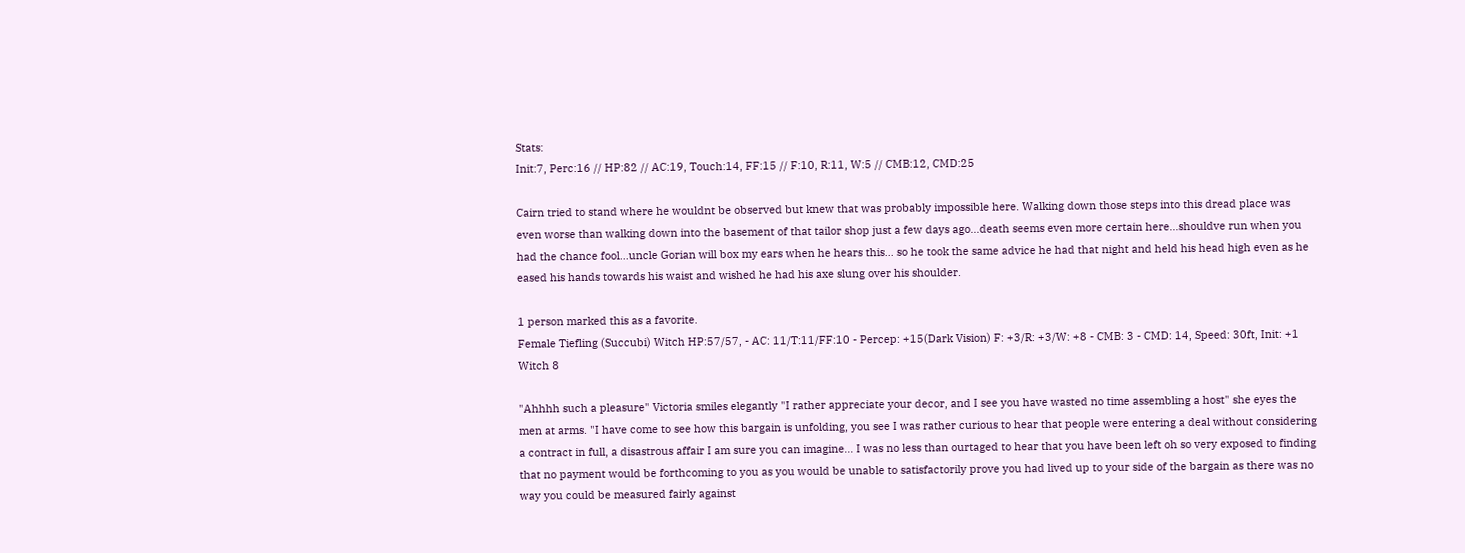Stats:
Init:7, Perc:16 // HP:82 // AC:19, Touch:14, FF:15 // F:10, R:11, W:5 // CMB:12, CMD:25

Cairn tried to stand where he wouldnt be observed but knew that was probably impossible here. Walking down those steps into this dread place was even worse than walking down into the basement of that tailor shop just a few days ago...death seems even more certain here...shouldve run when you had the chance fool...uncle Gorian will box my ears when he hears this... so he took the same advice he had that night and held his head high even as he eased his hands towards his waist and wished he had his axe slung over his shoulder.

1 person marked this as a favorite.
Female Tiefling (Succubi) Witch HP:57/57, - AC: 11/T:11/FF:10 - Percep: +15(Dark Vision) F: +3/R: +3/W: +8 - CMB: 3 - CMD: 14, Speed: 30ft, Init: +1 Witch 8

"Ahhhh such a pleasure" Victoria smiles elegantly "I rather appreciate your decor, and I see you have wasted no time assembling a host" she eyes the men at arms. "I have come to see how this bargain is unfolding, you see I was rather curious to hear that people were entering a deal without considering a contract in full, a disastrous affair I am sure you can imagine... I was no less than ourtaged to hear that you have been left oh so very exposed to finding that no payment would be forthcoming to you as you would be unable to satisfactorily prove you had lived up to your side of the bargain as there was no way you could be measured fairly against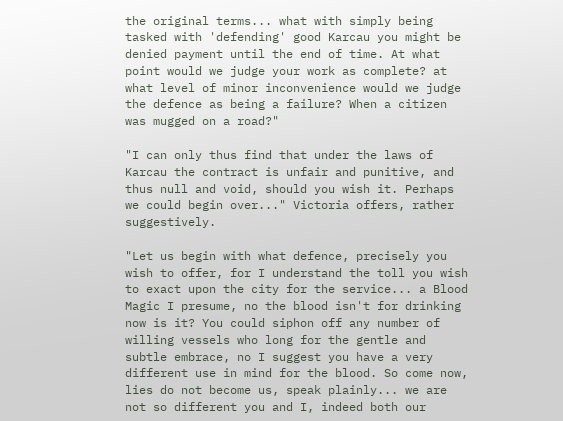the original terms... what with simply being tasked with 'defending' good Karcau you might be denied payment until the end of time. At what point would we judge your work as complete? at what level of minor inconvenience would we judge the defence as being a failure? When a citizen was mugged on a road?"

"I can only thus find that under the laws of Karcau the contract is unfair and punitive, and thus null and void, should you wish it. Perhaps we could begin over..." Victoria offers, rather suggestively.

"Let us begin with what defence, precisely you wish to offer, for I understand the toll you wish to exact upon the city for the service... a Blood Magic I presume, no the blood isn't for drinking now is it? You could siphon off any number of willing vessels who long for the gentle and subtle embrace, no I suggest you have a very different use in mind for the blood. So come now, lies do not become us, speak plainly... we are not so different you and I, indeed both our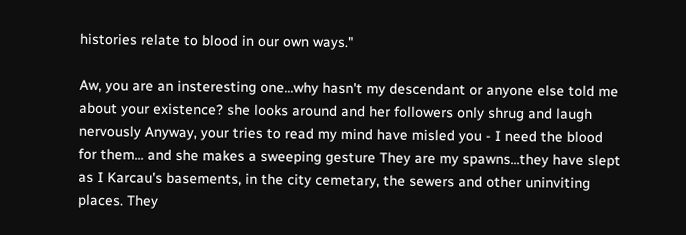histories relate to blood in our own ways."

Aw, you are an insteresting one...why hasn't my descendant or anyone else told me about your existence? she looks around and her followers only shrug and laugh nervously Anyway, your tries to read my mind have misled you - I need the blood for them... and she makes a sweeping gesture They are my spawns...they have slept as I Karcau's basements, in the city cemetary, the sewers and other uninviting places. They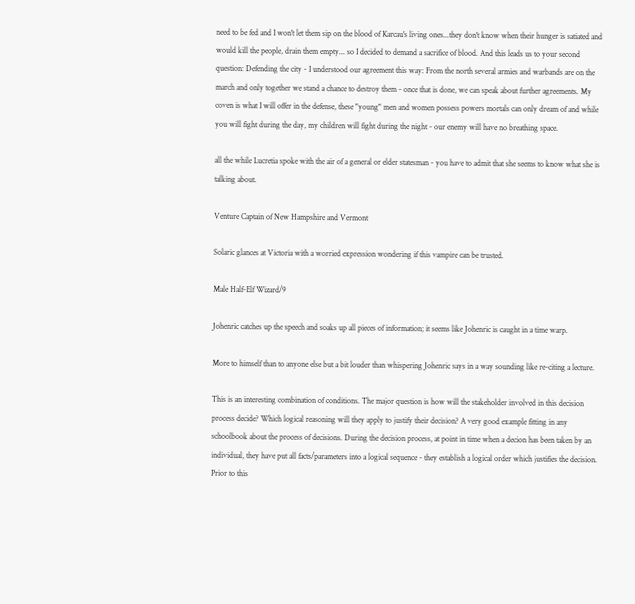need to be fed and I won't let them sip on the blood of Karcau's living ones...they don't know when their hunger is satiated and would kill the people, drain them empty... so I decided to demand a sacrifice of blood. And this leads us to your second question: Defending the city - I understood our agreement this way: From the north several armies and warbands are on the march and only together we stand a chance to destroy them - once that is done, we can speak about further agreements. My coven is what I will offer in the defense, these "young" men and women possess powers mortals can only dream of and while you will fight during the day, my children will fight during the night - our enemy will have no breathing space.

all the while Lucretia spoke with the air of a general or elder statesman - you have to admit that she seems to know what she is talking about.

Venture Captain of New Hampshire and Vermont

Solaric glances at Victoria with a worried expression wondering if this vampire can be trusted.

Male Half-Elf Wizard/9

Johenric catches up the speech and soaks up all pieces of information; it seems like Johenric is caught in a time warp.

More to himself than to anyone else but a bit louder than whispering Johenric says in a way sounding like re-citing a lecture.

This is an interesting combination of conditions. The major question is how will the stakeholder involved in this decision process decide? Which logical reasoning will they apply to justify their decision? A very good example fitting in any schoolbook about the process of decisions. During the decision process, at point in time when a decion has been taken by an individual, they have put all facts/parameters into a logical sequence - they establish a logical order which justifies the decision. Prior to this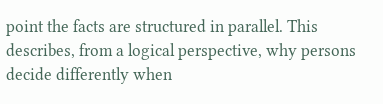point the facts are structured in parallel. This describes, from a logical perspective, why persons decide differently when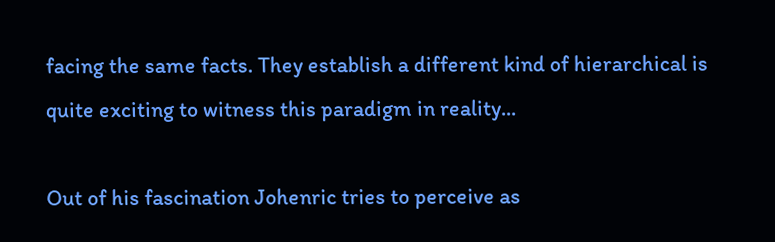facing the same facts. They establish a different kind of hierarchical is quite exciting to witness this paradigm in reality...

Out of his fascination Johenric tries to perceive as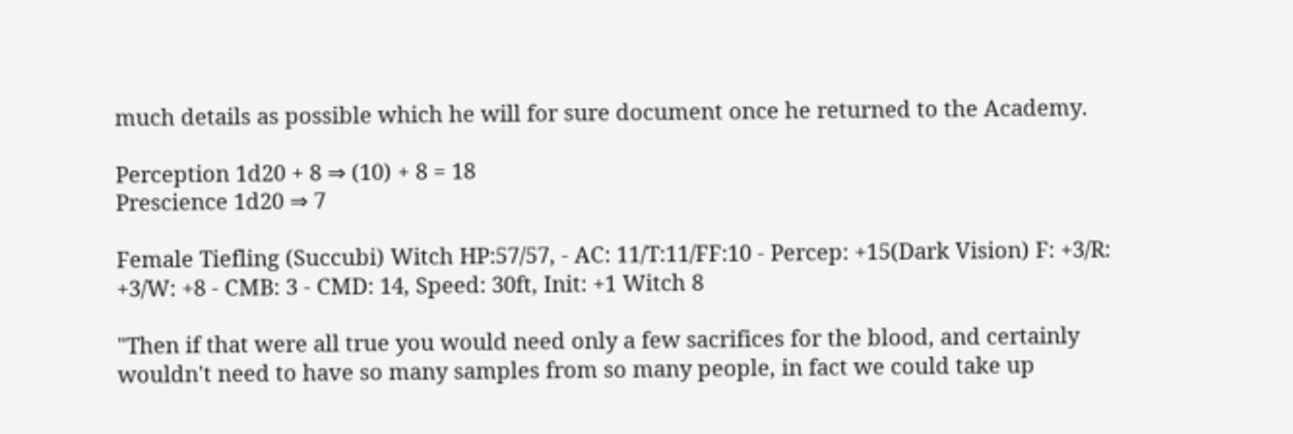much details as possible which he will for sure document once he returned to the Academy.

Perception 1d20 + 8 ⇒ (10) + 8 = 18
Prescience 1d20 ⇒ 7

Female Tiefling (Succubi) Witch HP:57/57, - AC: 11/T:11/FF:10 - Percep: +15(Dark Vision) F: +3/R: +3/W: +8 - CMB: 3 - CMD: 14, Speed: 30ft, Init: +1 Witch 8

"Then if that were all true you would need only a few sacrifices for the blood, and certainly wouldn't need to have so many samples from so many people, in fact we could take up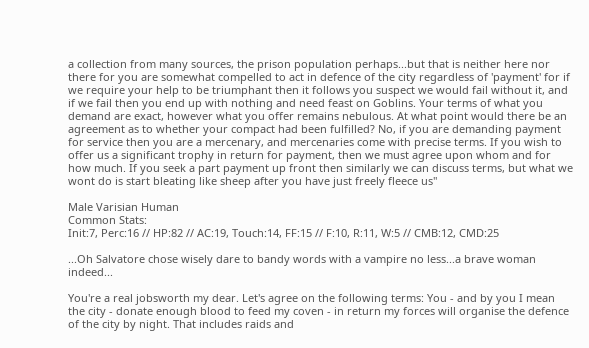a collection from many sources, the prison population perhaps...but that is neither here nor there for you are somewhat compelled to act in defence of the city regardless of 'payment' for if we require your help to be triumphant then it follows you suspect we would fail without it, and if we fail then you end up with nothing and need feast on Goblins. Your terms of what you demand are exact, however what you offer remains nebulous. At what point would there be an agreement as to whether your compact had been fulfilled? No, if you are demanding payment for service then you are a mercenary, and mercenaries come with precise terms. If you wish to offer us a significant trophy in return for payment, then we must agree upon whom and for how much. If you seek a part payment up front then similarly we can discuss terms, but what we wont do is start bleating like sheep after you have just freely fleece us"

Male Varisian Human
Common Stats:
Init:7, Perc:16 // HP:82 // AC:19, Touch:14, FF:15 // F:10, R:11, W:5 // CMB:12, CMD:25

...Oh Salvatore chose wisely dare to bandy words with a vampire no less...a brave woman indeed...

You're a real jobsworth my dear. Let's agree on the following terms: You - and by you I mean the city - donate enough blood to feed my coven - in return my forces will organise the defence of the city by night. That includes raids and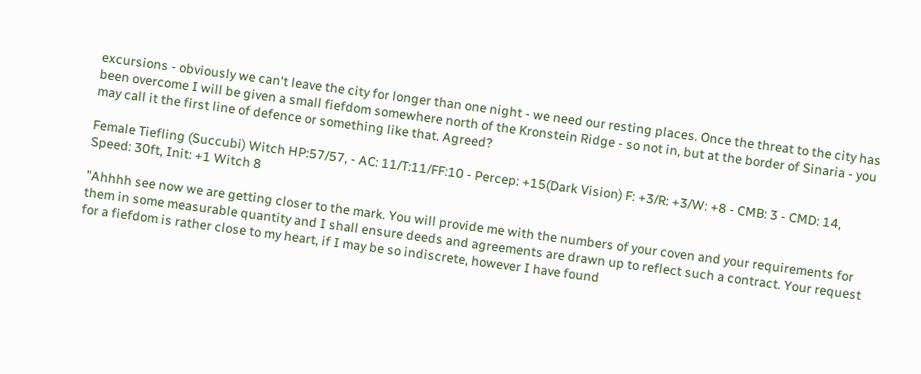excursions - obviously we can't leave the city for longer than one night - we need our resting places. Once the threat to the city has been overcome I will be given a small fiefdom somewhere north of the Kronstein Ridge - so not in, but at the border of Sinaria - you may call it the first line of defence or something like that. Agreed?

Female Tiefling (Succubi) Witch HP:57/57, - AC: 11/T:11/FF:10 - Percep: +15(Dark Vision) F: +3/R: +3/W: +8 - CMB: 3 - CMD: 14, Speed: 30ft, Init: +1 Witch 8

"Ahhhh see now we are getting closer to the mark. You will provide me with the numbers of your coven and your requirements for them in some measurable quantity and I shall ensure deeds and agreements are drawn up to reflect such a contract. Your request for a fiefdom is rather close to my heart, if I may be so indiscrete, however I have found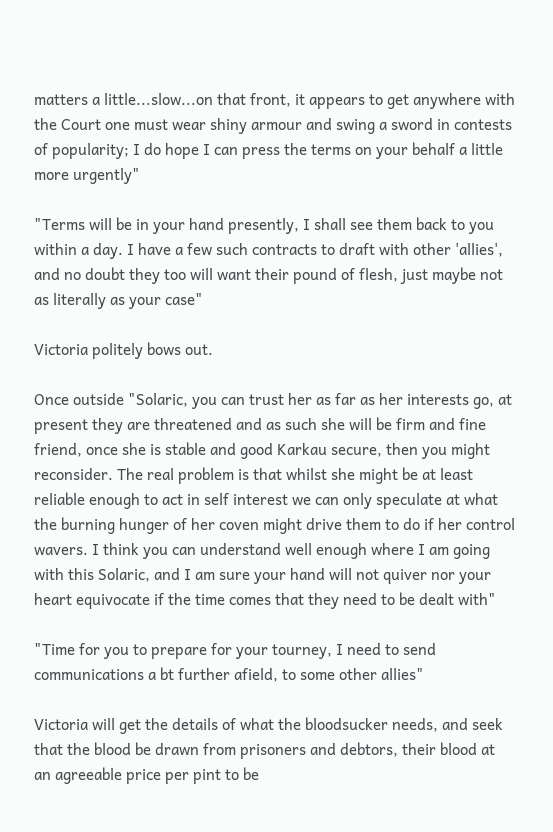matters a little...slow...on that front, it appears to get anywhere with the Court one must wear shiny armour and swing a sword in contests of popularity; I do hope I can press the terms on your behalf a little more urgently"

"Terms will be in your hand presently, I shall see them back to you within a day. I have a few such contracts to draft with other 'allies', and no doubt they too will want their pound of flesh, just maybe not as literally as your case"

Victoria politely bows out.

Once outside "Solaric, you can trust her as far as her interests go, at present they are threatened and as such she will be firm and fine friend, once she is stable and good Karkau secure, then you might reconsider. The real problem is that whilst she might be at least reliable enough to act in self interest we can only speculate at what the burning hunger of her coven might drive them to do if her control wavers. I think you can understand well enough where I am going with this Solaric, and I am sure your hand will not quiver nor your heart equivocate if the time comes that they need to be dealt with"

"Time for you to prepare for your tourney, I need to send communications a bt further afield, to some other allies"

Victoria will get the details of what the bloodsucker needs, and seek that the blood be drawn from prisoners and debtors, their blood at an agreeable price per pint to be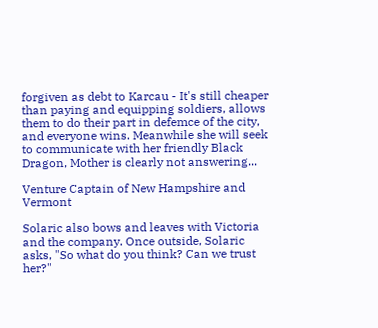forgiven as debt to Karcau - It's still cheaper than paying and equipping soldiers, allows them to do their part in defemce of the city, and everyone wins. Meanwhile she will seek to communicate with her friendly Black Dragon, Mother is clearly not answering...

Venture Captain of New Hampshire and Vermont

Solaric also bows and leaves with Victoria and the company. Once outside, Solaric asks, "So what do you think? Can we trust her?"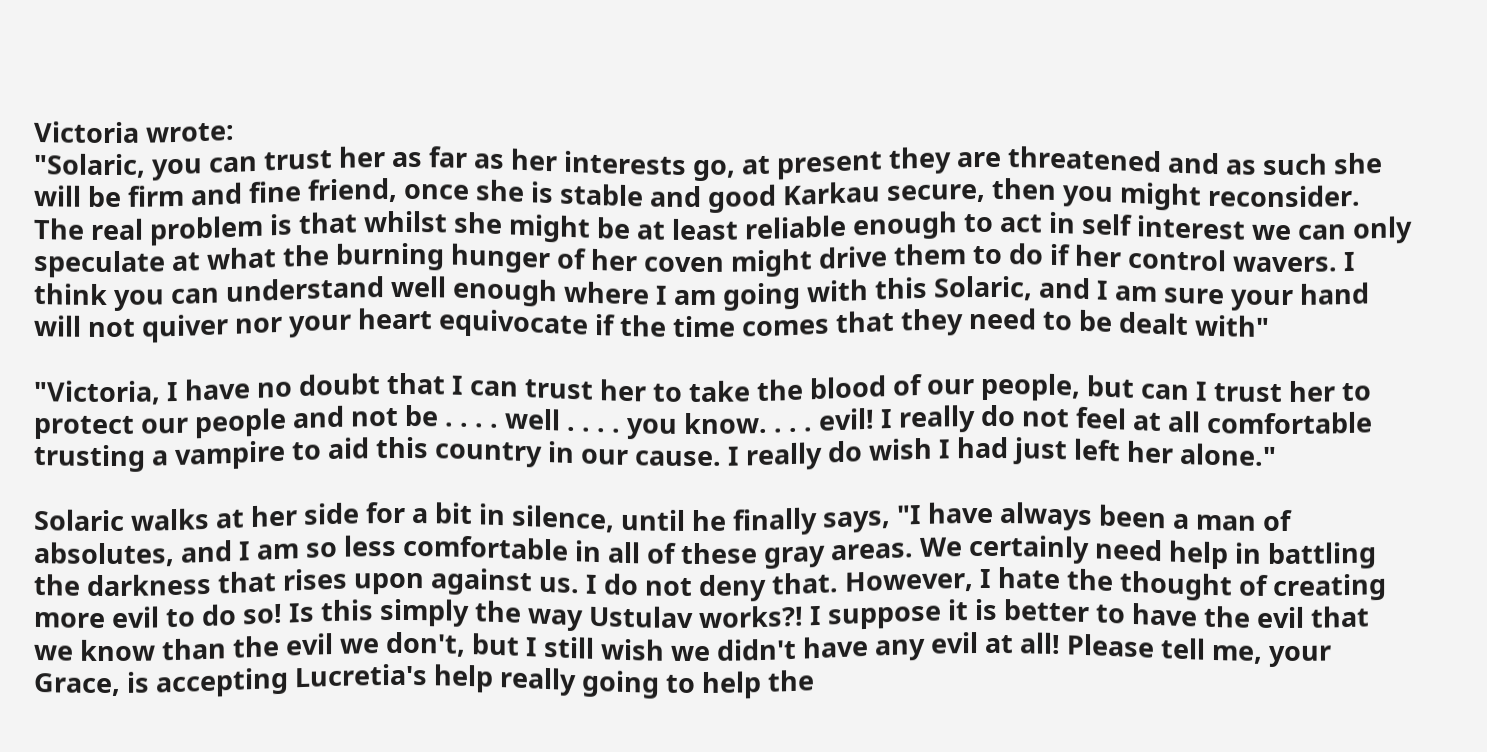Victoria wrote:
"Solaric, you can trust her as far as her interests go, at present they are threatened and as such she will be firm and fine friend, once she is stable and good Karkau secure, then you might reconsider. The real problem is that whilst she might be at least reliable enough to act in self interest we can only speculate at what the burning hunger of her coven might drive them to do if her control wavers. I think you can understand well enough where I am going with this Solaric, and I am sure your hand will not quiver nor your heart equivocate if the time comes that they need to be dealt with"

"Victoria, I have no doubt that I can trust her to take the blood of our people, but can I trust her to protect our people and not be . . . . well . . . . you know. . . . evil! I really do not feel at all comfortable trusting a vampire to aid this country in our cause. I really do wish I had just left her alone."

Solaric walks at her side for a bit in silence, until he finally says, "I have always been a man of absolutes, and I am so less comfortable in all of these gray areas. We certainly need help in battling the darkness that rises upon against us. I do not deny that. However, I hate the thought of creating more evil to do so! Is this simply the way Ustulav works?! I suppose it is better to have the evil that we know than the evil we don't, but I still wish we didn't have any evil at all! Please tell me, your Grace, is accepting Lucretia's help really going to help the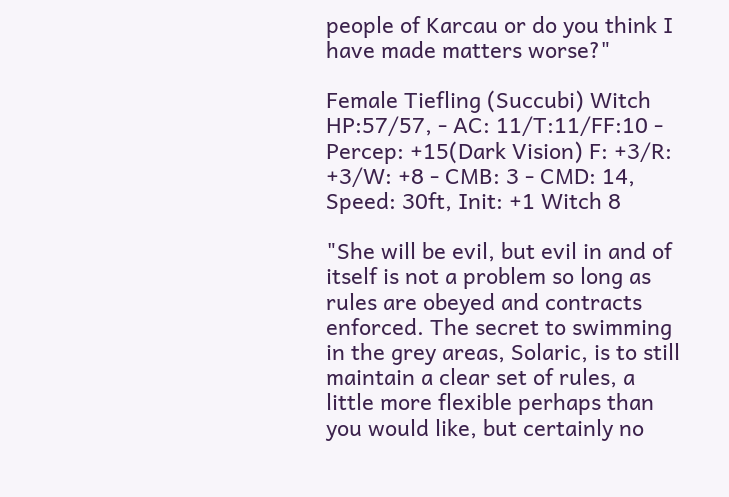people of Karcau or do you think I have made matters worse?"

Female Tiefling (Succubi) Witch HP:57/57, - AC: 11/T:11/FF:10 - Percep: +15(Dark Vision) F: +3/R: +3/W: +8 - CMB: 3 - CMD: 14, Speed: 30ft, Init: +1 Witch 8

"She will be evil, but evil in and of itself is not a problem so long as rules are obeyed and contracts enforced. The secret to swimming in the grey areas, Solaric, is to still maintain a clear set of rules, a little more flexible perhaps than you would like, but certainly no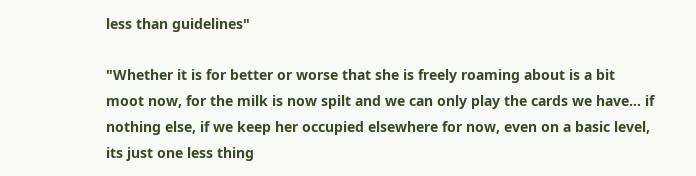less than guidelines"

"Whether it is for better or worse that she is freely roaming about is a bit moot now, for the milk is now spilt and we can only play the cards we have... if nothing else, if we keep her occupied elsewhere for now, even on a basic level, its just one less thing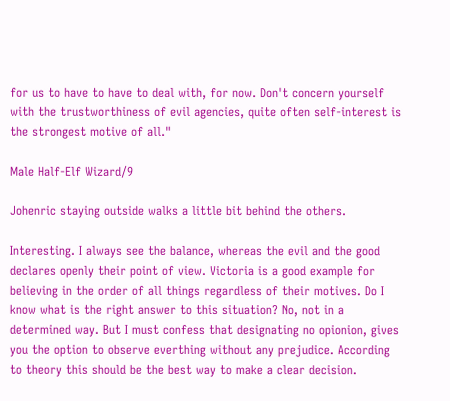for us to have to have to deal with, for now. Don't concern yourself with the trustworthiness of evil agencies, quite often self-interest is the strongest motive of all."

Male Half-Elf Wizard/9

Johenric staying outside walks a little bit behind the others.

Interesting. I always see the balance, whereas the evil and the good declares openly their point of view. Victoria is a good example for believing in the order of all things regardless of their motives. Do I know what is the right answer to this situation? No, not in a determined way. But I must confess that designating no opionion, gives you the option to observe everthing without any prejudice. According to theory this should be the best way to make a clear decision.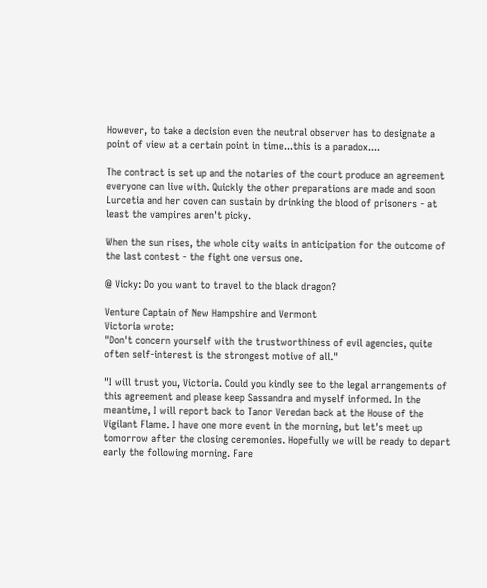However, to take a decision even the neutral observer has to designate a point of view at a certain point in time...this is a paradox....

The contract is set up and the notaries of the court produce an agreement everyone can live with. Quickly the other preparations are made and soon Lurcetia and her coven can sustain by drinking the blood of prisoners - at least the vampires aren't picky.

When the sun rises, the whole city waits in anticipation for the outcome of the last contest - the fight one versus one.

@ Vicky: Do you want to travel to the black dragon?

Venture Captain of New Hampshire and Vermont
Victoria wrote:
"Don't concern yourself with the trustworthiness of evil agencies, quite often self-interest is the strongest motive of all."

"I will trust you, Victoria. Could you kindly see to the legal arrangements of this agreement and please keep Sassandra and myself informed. In the meantime, I will report back to Tanor Veredan back at the House of the Vigilant Flame. I have one more event in the morning, but let's meet up tomorrow after the closing ceremonies. Hopefully we will be ready to depart early the following morning. Fare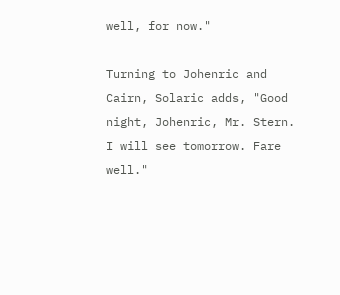well, for now."

Turning to Johenric and Cairn, Solaric adds, "Good night, Johenric, Mr. Stern. I will see tomorrow. Fare well."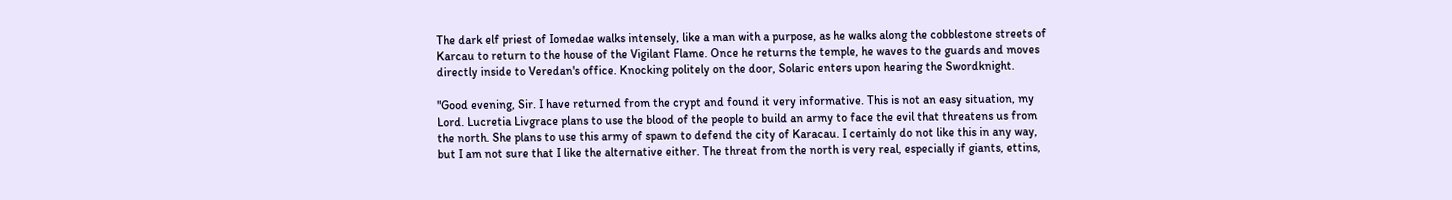The dark elf priest of Iomedae walks intensely, like a man with a purpose, as he walks along the cobblestone streets of Karcau to return to the house of the Vigilant Flame. Once he returns the temple, he waves to the guards and moves directly inside to Veredan's office. Knocking politely on the door, Solaric enters upon hearing the Swordknight.

"Good evening, Sir. I have returned from the crypt and found it very informative. This is not an easy situation, my Lord. Lucretia Livgrace plans to use the blood of the people to build an army to face the evil that threatens us from the north. She plans to use this army of spawn to defend the city of Karacau. I certainly do not like this in any way, but I am not sure that I like the alternative either. The threat from the north is very real, especially if giants, ettins,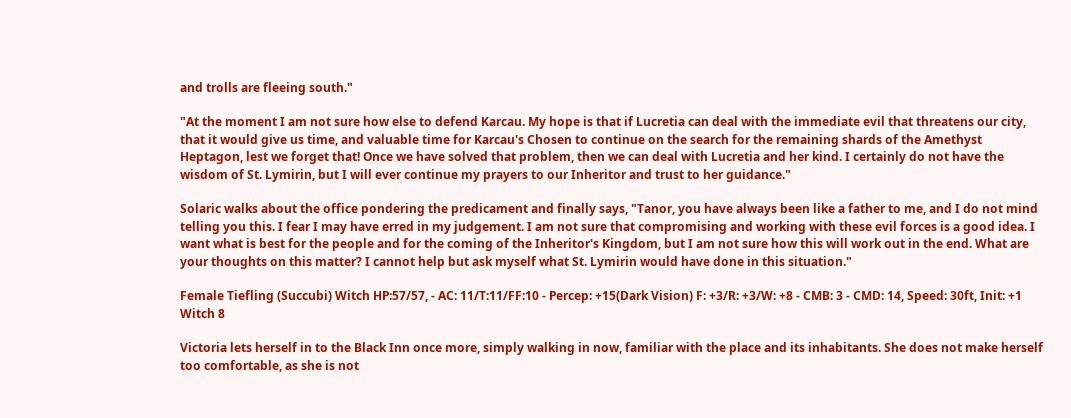and trolls are fleeing south."

"At the moment I am not sure how else to defend Karcau. My hope is that if Lucretia can deal with the immediate evil that threatens our city, that it would give us time, and valuable time for Karcau's Chosen to continue on the search for the remaining shards of the Amethyst Heptagon, lest we forget that! Once we have solved that problem, then we can deal with Lucretia and her kind. I certainly do not have the wisdom of St. Lymirin, but I will ever continue my prayers to our Inheritor and trust to her guidance."

Solaric walks about the office pondering the predicament and finally says, "Tanor, you have always been like a father to me, and I do not mind telling you this. I fear I may have erred in my judgement. I am not sure that compromising and working with these evil forces is a good idea. I want what is best for the people and for the coming of the Inheritor's Kingdom, but I am not sure how this will work out in the end. What are your thoughts on this matter? I cannot help but ask myself what St. Lymirin would have done in this situation."

Female Tiefling (Succubi) Witch HP:57/57, - AC: 11/T:11/FF:10 - Percep: +15(Dark Vision) F: +3/R: +3/W: +8 - CMB: 3 - CMD: 14, Speed: 30ft, Init: +1 Witch 8

Victoria lets herself in to the Black Inn once more, simply walking in now, familiar with the place and its inhabitants. She does not make herself too comfortable, as she is not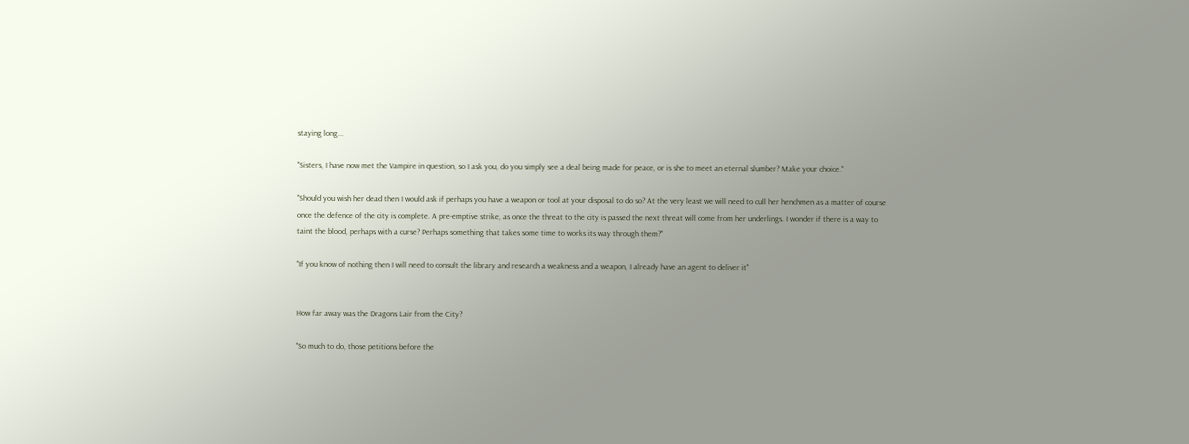staying long...

"Sisters, I have now met the Vampire in question, so I ask you, do you simply see a deal being made for peace, or is she to meet an eternal slumber? Make your choice."

"Should you wish her dead then I would ask if perhaps you have a weapon or tool at your disposal to do so? At the very least we will need to cull her henchmen as a matter of course once the defence of the city is complete. A pre-emptive strike, as once the threat to the city is passed the next threat will come from her underlings. I wonder if there is a way to taint the blood, perhaps with a curse? Perhaps something that takes some time to works its way through them?"

"If you know of nothing then I will need to consult the library and research a weakness and a weapon, I already have an agent to deliver it"


How far away was the Dragons Lair from the City?

"So much to do, those petitions before the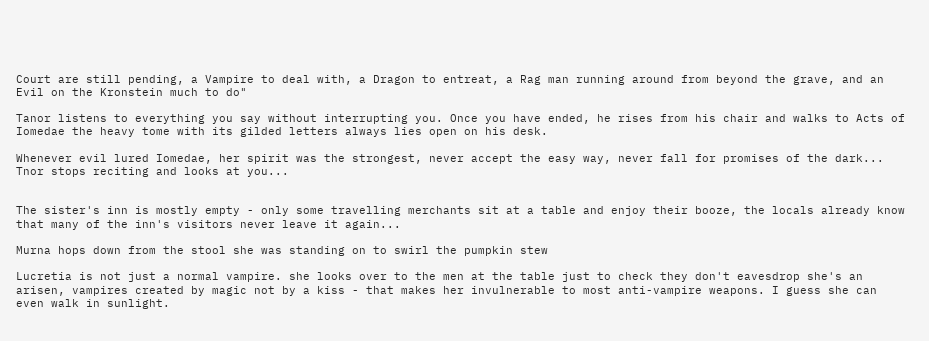Court are still pending, a Vampire to deal with, a Dragon to entreat, a Rag man running around from beyond the grave, and an Evil on the Kronstein much to do"

Tanor listens to everything you say without interrupting you. Once you have ended, he rises from his chair and walks to Acts of Iomedae the heavy tome with its gilded letters always lies open on his desk.

Whenever evil lured Iomedae, her spirit was the strongest, never accept the easy way, never fall for promises of the dark... Tnor stops reciting and looks at you...


The sister's inn is mostly empty - only some travelling merchants sit at a table and enjoy their booze, the locals already know that many of the inn's visitors never leave it again...

Murna hops down from the stool she was standing on to swirl the pumpkin stew

Lucretia is not just a normal vampire. she looks over to the men at the table just to check they don't eavesdrop she's an arisen, vampires created by magic not by a kiss - that makes her invulnerable to most anti-vampire weapons. I guess she can even walk in sunlight.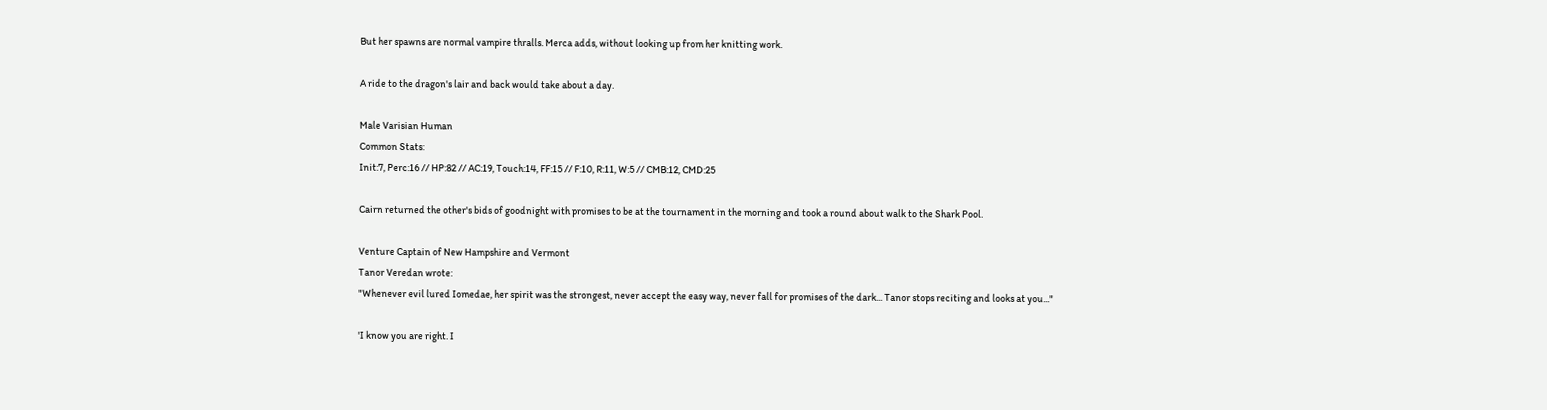But her spawns are normal vampire thralls. Merca adds, without looking up from her knitting work.

A ride to the dragon's lair and back would take about a day.

Male Varisian Human
Common Stats:
Init:7, Perc:16 // HP:82 // AC:19, Touch:14, FF:15 // F:10, R:11, W:5 // CMB:12, CMD:25

Cairn returned the other's bids of goodnight with promises to be at the tournament in the morning and took a round about walk to the Shark Pool.

Venture Captain of New Hampshire and Vermont
Tanor Veredan wrote:
"Whenever evil lured Iomedae, her spirit was the strongest, never accept the easy way, never fall for promises of the dark... Tanor stops reciting and looks at you..."

'I know you are right. I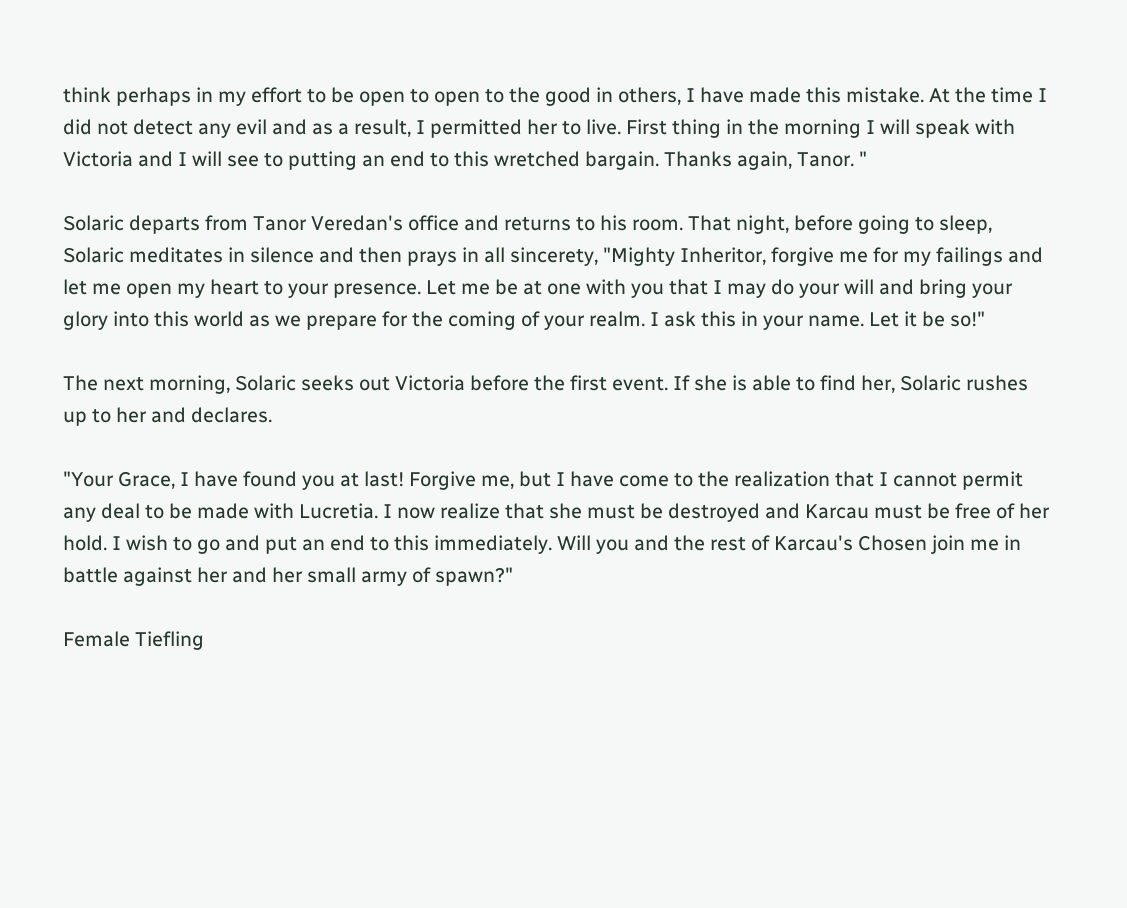think perhaps in my effort to be open to open to the good in others, I have made this mistake. At the time I did not detect any evil and as a result, I permitted her to live. First thing in the morning I will speak with Victoria and I will see to putting an end to this wretched bargain. Thanks again, Tanor. "

Solaric departs from Tanor Veredan's office and returns to his room. That night, before going to sleep, Solaric meditates in silence and then prays in all sincerety, "Mighty Inheritor, forgive me for my failings and let me open my heart to your presence. Let me be at one with you that I may do your will and bring your glory into this world as we prepare for the coming of your realm. I ask this in your name. Let it be so!"

The next morning, Solaric seeks out Victoria before the first event. If she is able to find her, Solaric rushes up to her and declares.

"Your Grace, I have found you at last! Forgive me, but I have come to the realization that I cannot permit any deal to be made with Lucretia. I now realize that she must be destroyed and Karcau must be free of her hold. I wish to go and put an end to this immediately. Will you and the rest of Karcau's Chosen join me in battle against her and her small army of spawn?"

Female Tiefling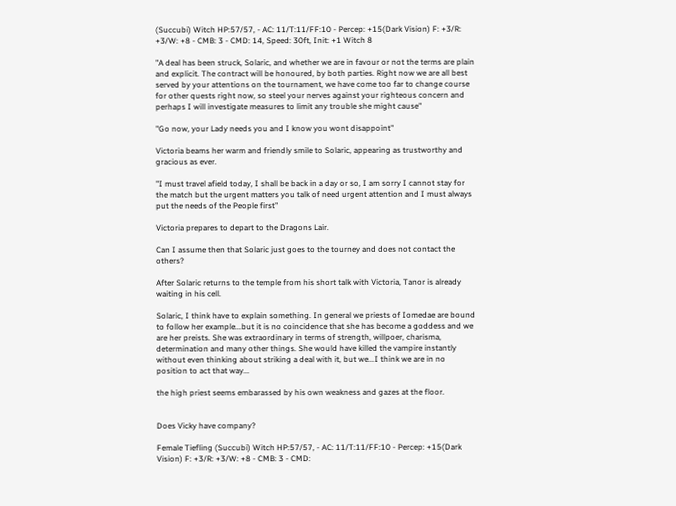(Succubi) Witch HP:57/57, - AC: 11/T:11/FF:10 - Percep: +15(Dark Vision) F: +3/R: +3/W: +8 - CMB: 3 - CMD: 14, Speed: 30ft, Init: +1 Witch 8

"A deal has been struck, Solaric, and whether we are in favour or not the terms are plain and explicit. The contract will be honoured, by both parties. Right now we are all best served by your attentions on the tournament, we have come too far to change course for other quests right now, so steel your nerves against your righteous concern and perhaps I will investigate measures to limit any trouble she might cause"

"Go now, your Lady needs you and I know you wont disappoint"

Victoria beams her warm and friendly smile to Solaric, appearing as trustworthy and gracious as ever.

"I must travel afield today, I shall be back in a day or so, I am sorry I cannot stay for the match but the urgent matters you talk of need urgent attention and I must always put the needs of the People first"

Victoria prepares to depart to the Dragons Lair.

Can I assume then that Solaric just goes to the tourney and does not contact the others?

After Solaric returns to the temple from his short talk with Victoria, Tanor is already waiting in his cell.

Solaric, I think have to explain something. In general we priests of Iomedae are bound to follow her example...but it is no coincidence that she has become a goddess and we are her preists. She was extraordinary in terms of strength, willpoer, charisma, determination and many other things. She would have killed the vampire instantly without even thinking about striking a deal with it, but we...I think we are in no position to act that way...

the high priest seems embarassed by his own weakness and gazes at the floor.


Does Vicky have company?

Female Tiefling (Succubi) Witch HP:57/57, - AC: 11/T:11/FF:10 - Percep: +15(Dark Vision) F: +3/R: +3/W: +8 - CMB: 3 - CMD: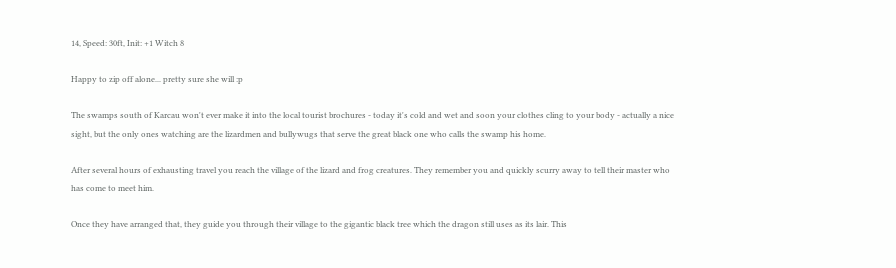14, Speed: 30ft, Init: +1 Witch 8

Happy to zip off alone... pretty sure she will :p

The swamps south of Karcau won't ever make it into the local tourist brochures - today it's cold and wet and soon your clothes cling to your body - actually a nice sight, but the only ones watching are the lizardmen and bullywugs that serve the great black one who calls the swamp his home.

After several hours of exhausting travel you reach the village of the lizard and frog creatures. They remember you and quickly scurry away to tell their master who has come to meet him.

Once they have arranged that, they guide you through their village to the gigantic black tree which the dragon still uses as its lair. This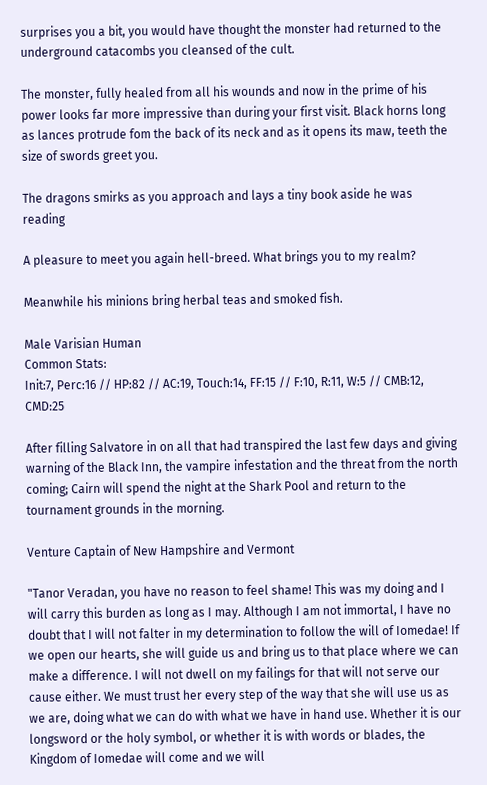surprises you a bit, you would have thought the monster had returned to the underground catacombs you cleansed of the cult.

The monster, fully healed from all his wounds and now in the prime of his power looks far more impressive than during your first visit. Black horns long as lances protrude fom the back of its neck and as it opens its maw, teeth the size of swords greet you.

The dragons smirks as you approach and lays a tiny book aside he was reading

A pleasure to meet you again hell-breed. What brings you to my realm?

Meanwhile his minions bring herbal teas and smoked fish.

Male Varisian Human
Common Stats:
Init:7, Perc:16 // HP:82 // AC:19, Touch:14, FF:15 // F:10, R:11, W:5 // CMB:12, CMD:25

After filling Salvatore in on all that had transpired the last few days and giving warning of the Black Inn, the vampire infestation and the threat from the north coming; Cairn will spend the night at the Shark Pool and return to the tournament grounds in the morning.

Venture Captain of New Hampshire and Vermont

"Tanor Veradan, you have no reason to feel shame! This was my doing and I will carry this burden as long as I may. Although I am not immortal, I have no doubt that I will not falter in my determination to follow the will of Iomedae! If we open our hearts, she will guide us and bring us to that place where we can make a difference. I will not dwell on my failings for that will not serve our cause either. We must trust her every step of the way that she will use us as we are, doing what we can do with what we have in hand use. Whether it is our longsword or the holy symbol, or whether it is with words or blades, the Kingdom of Iomedae will come and we will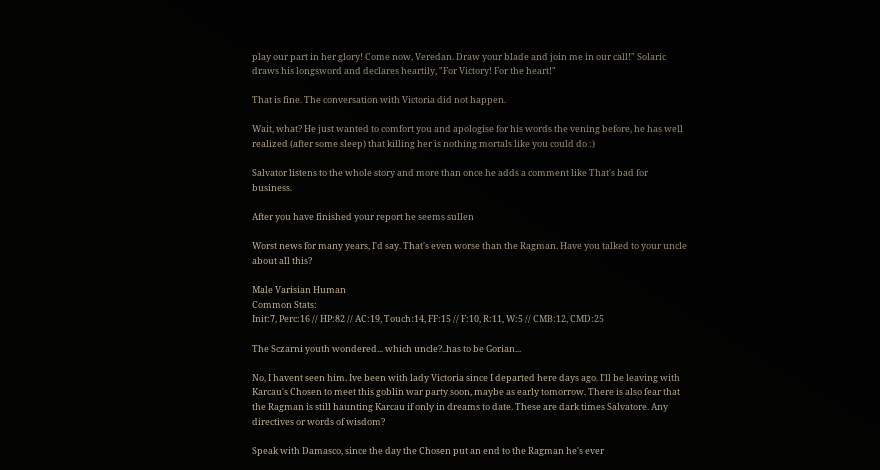play our part in her glory! Come now, Veredan. Draw your blade and join me in our call!" Solaric draws his longsword and declares heartily, "For Victory! For the heart!"

That is fine. The conversation with Victoria did not happen.

Wait, what? He just wanted to comfort you and apologise for his words the vening before, he has well realized (after some sleep) that killing her is nothing mortals like you could do :)

Salvator listens to the whole story and more than once he adds a comment like That's bad for business.

After you have finished your report he seems sullen

Worst news for many years, I'd say. That's even worse than the Ragman. Have you talked to your uncle about all this?

Male Varisian Human
Common Stats:
Init:7, Perc:16 // HP:82 // AC:19, Touch:14, FF:15 // F:10, R:11, W:5 // CMB:12, CMD:25

The Sczarni youth wondered... which uncle?..has to be Gorian...

No, I havent seen him. Ive been with lady Victoria since I departed here days ago. I'll be leaving with Karcau's Chosen to meet this goblin war party soon, maybe as early tomorrow. There is also fear that the Ragman is still haunting Karcau if only in dreams to date. These are dark times Salvatore. Any directives or words of wisdom?

Speak with Damasco, since the day the Chosen put an end to the Ragman he's ever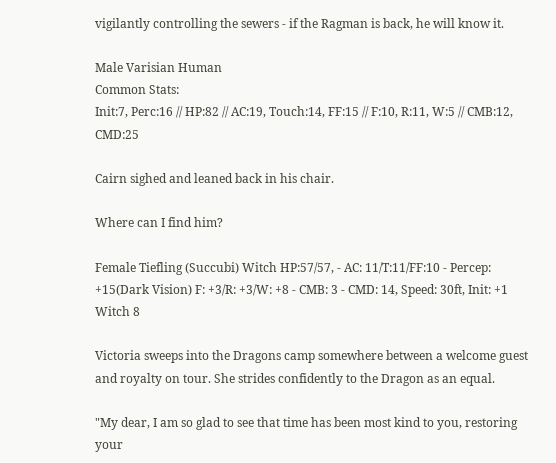vigilantly controlling the sewers - if the Ragman is back, he will know it.

Male Varisian Human
Common Stats:
Init:7, Perc:16 // HP:82 // AC:19, Touch:14, FF:15 // F:10, R:11, W:5 // CMB:12, CMD:25

Cairn sighed and leaned back in his chair.

Where can I find him?

Female Tiefling (Succubi) Witch HP:57/57, - AC: 11/T:11/FF:10 - Percep: +15(Dark Vision) F: +3/R: +3/W: +8 - CMB: 3 - CMD: 14, Speed: 30ft, Init: +1 Witch 8

Victoria sweeps into the Dragons camp somewhere between a welcome guest and royalty on tour. She strides confidently to the Dragon as an equal.

"My dear, I am so glad to see that time has been most kind to you, restoring your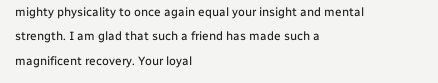mighty physicality to once again equal your insight and mental strength. I am glad that such a friend has made such a magnificent recovery. Your loyal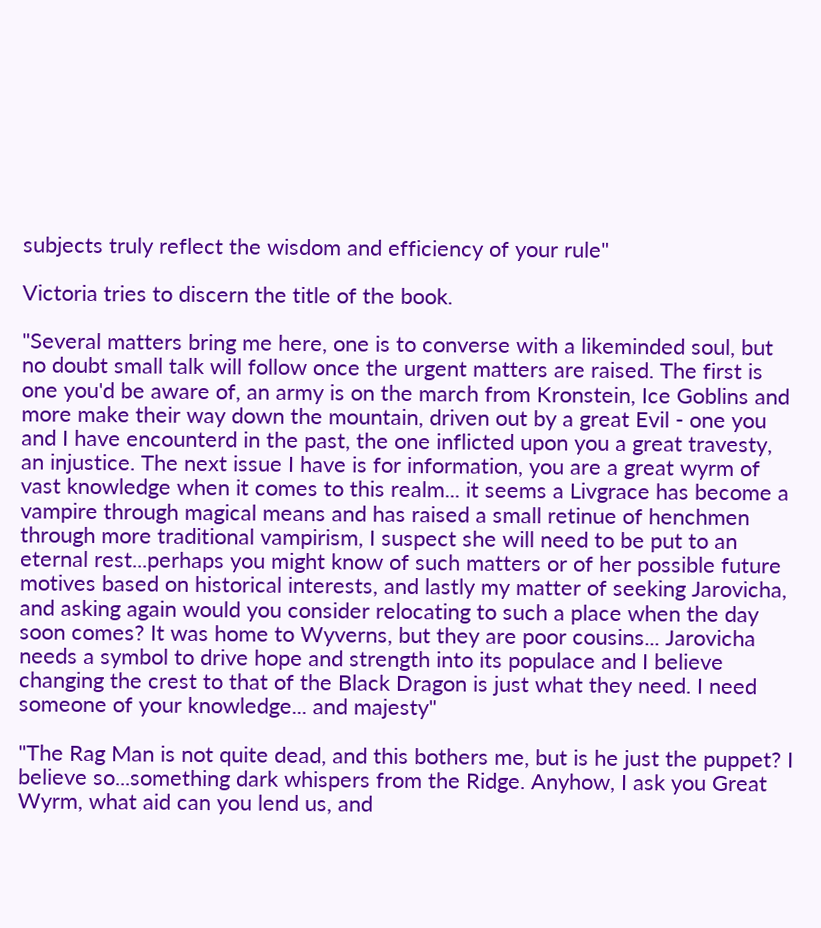subjects truly reflect the wisdom and efficiency of your rule"

Victoria tries to discern the title of the book.

"Several matters bring me here, one is to converse with a likeminded soul, but no doubt small talk will follow once the urgent matters are raised. The first is one you'd be aware of, an army is on the march from Kronstein, Ice Goblins and more make their way down the mountain, driven out by a great Evil - one you and I have encounterd in the past, the one inflicted upon you a great travesty, an injustice. The next issue I have is for information, you are a great wyrm of vast knowledge when it comes to this realm... it seems a Livgrace has become a vampire through magical means and has raised a small retinue of henchmen through more traditional vampirism, I suspect she will need to be put to an eternal rest...perhaps you might know of such matters or of her possible future motives based on historical interests, and lastly my matter of seeking Jarovicha, and asking again would you consider relocating to such a place when the day soon comes? It was home to Wyverns, but they are poor cousins... Jarovicha needs a symbol to drive hope and strength into its populace and I believe changing the crest to that of the Black Dragon is just what they need. I need someone of your knowledge... and majesty"

"The Rag Man is not quite dead, and this bothers me, but is he just the puppet? I believe so...something dark whispers from the Ridge. Anyhow, I ask you Great Wyrm, what aid can you lend us, and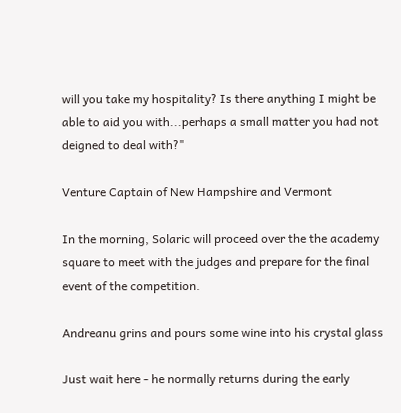will you take my hospitality? Is there anything I might be able to aid you with...perhaps a small matter you had not deigned to deal with?"

Venture Captain of New Hampshire and Vermont

In the morning, Solaric will proceed over the the academy square to meet with the judges and prepare for the final event of the competition.

Andreanu grins and pours some wine into his crystal glass

Just wait here - he normally returns during the early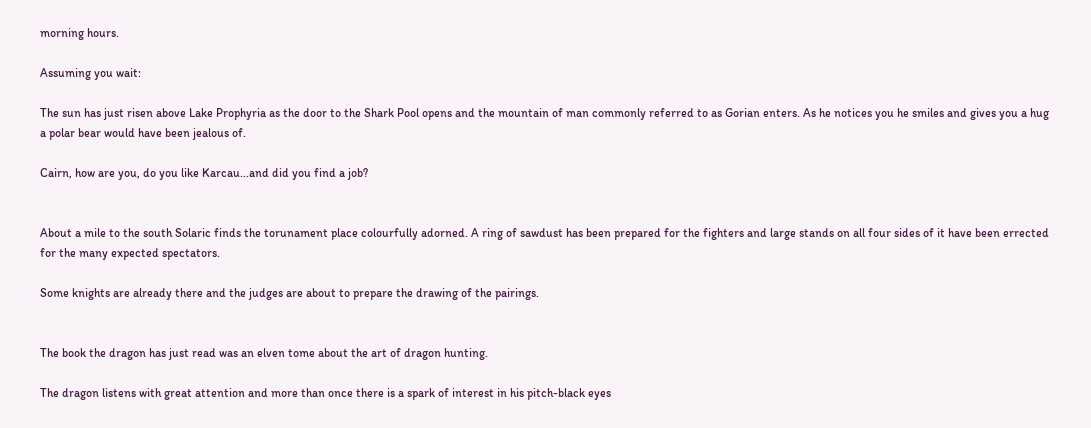morning hours.

Assuming you wait:

The sun has just risen above Lake Prophyria as the door to the Shark Pool opens and the mountain of man commonly referred to as Gorian enters. As he notices you he smiles and gives you a hug a polar bear would have been jealous of.

Cairn, how are you, do you like Karcau...and did you find a job?


About a mile to the south Solaric finds the torunament place colourfully adorned. A ring of sawdust has been prepared for the fighters and large stands on all four sides of it have been errected for the many expected spectators.

Some knights are already there and the judges are about to prepare the drawing of the pairings.


The book the dragon has just read was an elven tome about the art of dragon hunting.

The dragon listens with great attention and more than once there is a spark of interest in his pitch-black eyes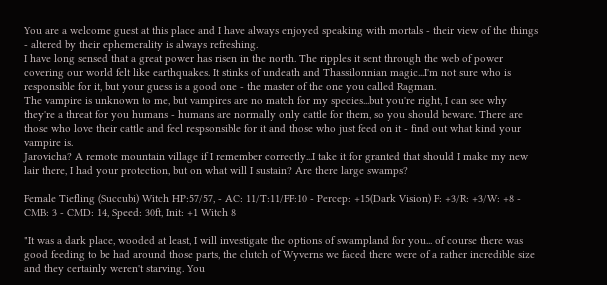You are a welcome guest at this place and I have always enjoyed speaking with mortals - their view of the things - altered by their ephemerality is always refreshing.
I have long sensed that a great power has risen in the north. The ripples it sent through the web of power covering our world felt like earthquakes. It stinks of undeath and Thassilonnian magic...I'm not sure who is responsible for it, but your guess is a good one - the master of the one you called Ragman.
The vampire is unknown to me, but vampires are no match for my species...but you're right, I can see why they're a threat for you humans - humans are normally only cattle for them, so you should beware. There are those who love their cattle and feel respsonsible for it and those who just feed on it - find out what kind your vampire is.
Jarovicha? A remote mountain village if I remember correctly...I take it for granted that should I make my new lair there, I had your protection, but on what will I sustain? Are there large swamps?

Female Tiefling (Succubi) Witch HP:57/57, - AC: 11/T:11/FF:10 - Percep: +15(Dark Vision) F: +3/R: +3/W: +8 - CMB: 3 - CMD: 14, Speed: 30ft, Init: +1 Witch 8

"It was a dark place, wooded at least, I will investigate the options of swampland for you... of course there was good feeding to be had around those parts, the clutch of Wyverns we faced there were of a rather incredible size and they certainly weren't starving. You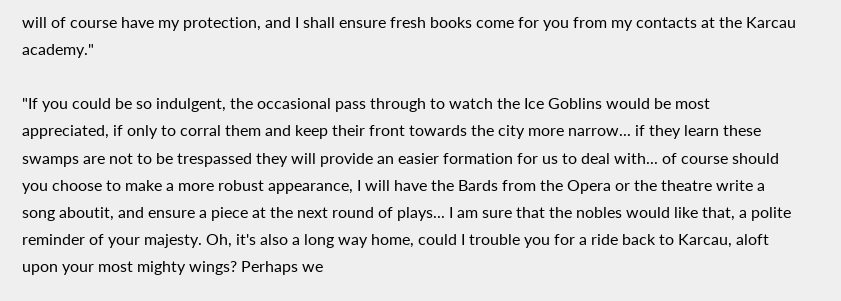will of course have my protection, and I shall ensure fresh books come for you from my contacts at the Karcau academy."

"If you could be so indulgent, the occasional pass through to watch the Ice Goblins would be most appreciated, if only to corral them and keep their front towards the city more narrow... if they learn these swamps are not to be trespassed they will provide an easier formation for us to deal with... of course should you choose to make a more robust appearance, I will have the Bards from the Opera or the theatre write a song aboutit, and ensure a piece at the next round of plays... I am sure that the nobles would like that, a polite reminder of your majesty. Oh, it's also a long way home, could I trouble you for a ride back to Karcau, aloft upon your most mighty wings? Perhaps we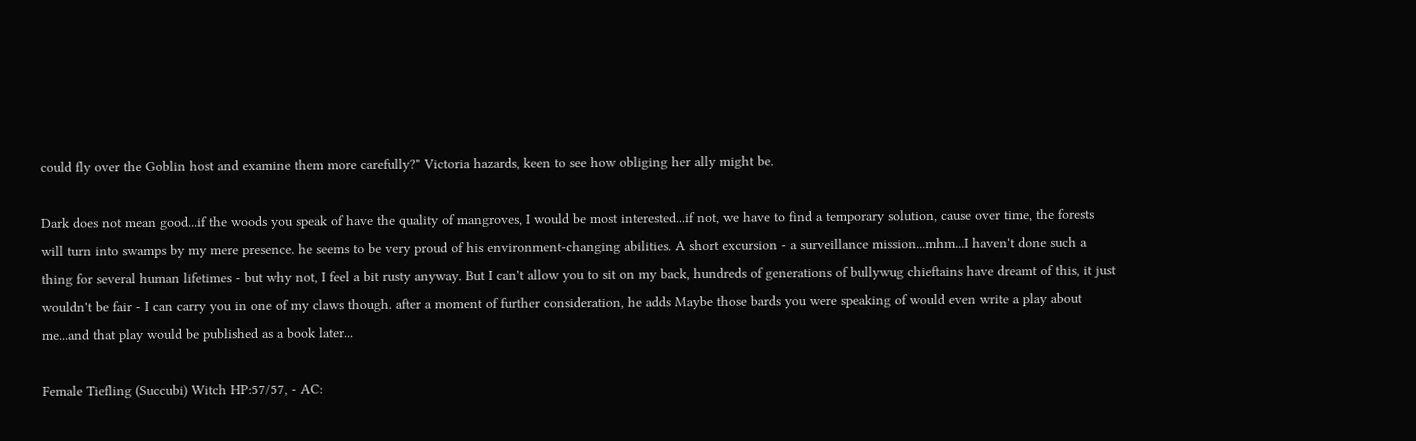could fly over the Goblin host and examine them more carefully?" Victoria hazards, keen to see how obliging her ally might be.

Dark does not mean good...if the woods you speak of have the quality of mangroves, I would be most interested...if not, we have to find a temporary solution, cause over time, the forests will turn into swamps by my mere presence. he seems to be very proud of his environment-changing abilities. A short excursion - a surveillance mission...mhm...I haven't done such a thing for several human lifetimes - but why not, I feel a bit rusty anyway. But I can't allow you to sit on my back, hundreds of generations of bullywug chieftains have dreamt of this, it just wouldn't be fair - I can carry you in one of my claws though. after a moment of further consideration, he adds Maybe those bards you were speaking of would even write a play about me...and that play would be published as a book later...

Female Tiefling (Succubi) Witch HP:57/57, - AC: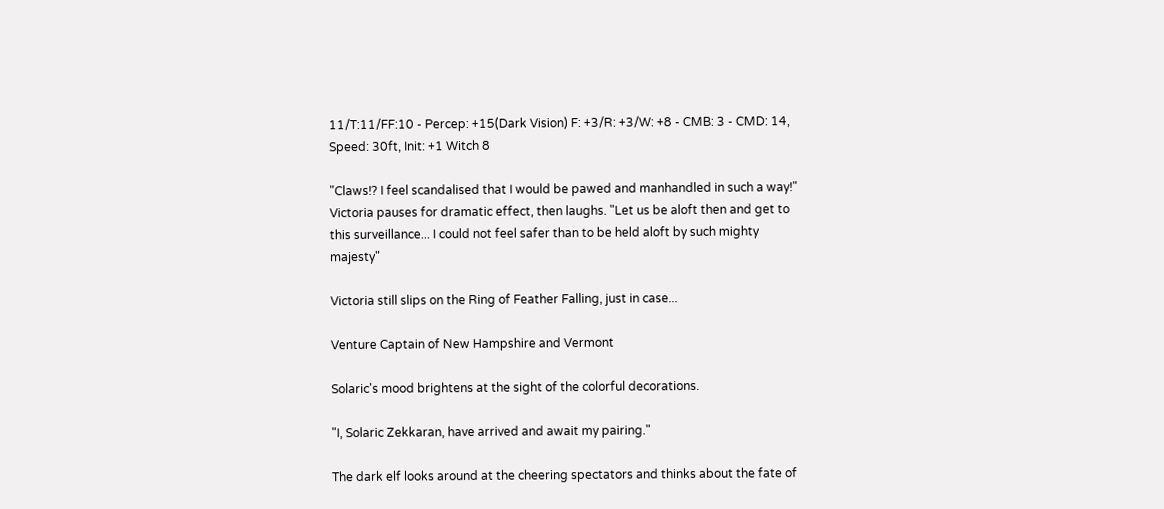11/T:11/FF:10 - Percep: +15(Dark Vision) F: +3/R: +3/W: +8 - CMB: 3 - CMD: 14, Speed: 30ft, Init: +1 Witch 8

"Claws!? I feel scandalised that I would be pawed and manhandled in such a way!" Victoria pauses for dramatic effect, then laughs. "Let us be aloft then and get to this surveillance... I could not feel safer than to be held aloft by such mighty majesty"

Victoria still slips on the Ring of Feather Falling, just in case...

Venture Captain of New Hampshire and Vermont

Solaric's mood brightens at the sight of the colorful decorations.

"I, Solaric Zekkaran, have arrived and await my pairing."

The dark elf looks around at the cheering spectators and thinks about the fate of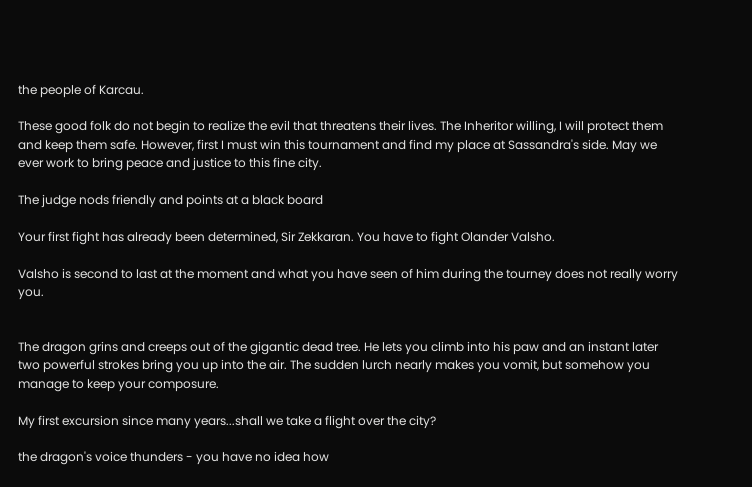the people of Karcau.

These good folk do not begin to realize the evil that threatens their lives. The Inheritor willing, I will protect them and keep them safe. However, first I must win this tournament and find my place at Sassandra's side. May we ever work to bring peace and justice to this fine city.

The judge nods friendly and points at a black board

Your first fight has already been determined, Sir Zekkaran. You have to fight Olander Valsho.

Valsho is second to last at the moment and what you have seen of him during the tourney does not really worry you.


The dragon grins and creeps out of the gigantic dead tree. He lets you climb into his paw and an instant later two powerful strokes bring you up into the air. The sudden lurch nearly makes you vomit, but somehow you manage to keep your composure.

My first excursion since many years...shall we take a flight over the city?

the dragon's voice thunders - you have no idea how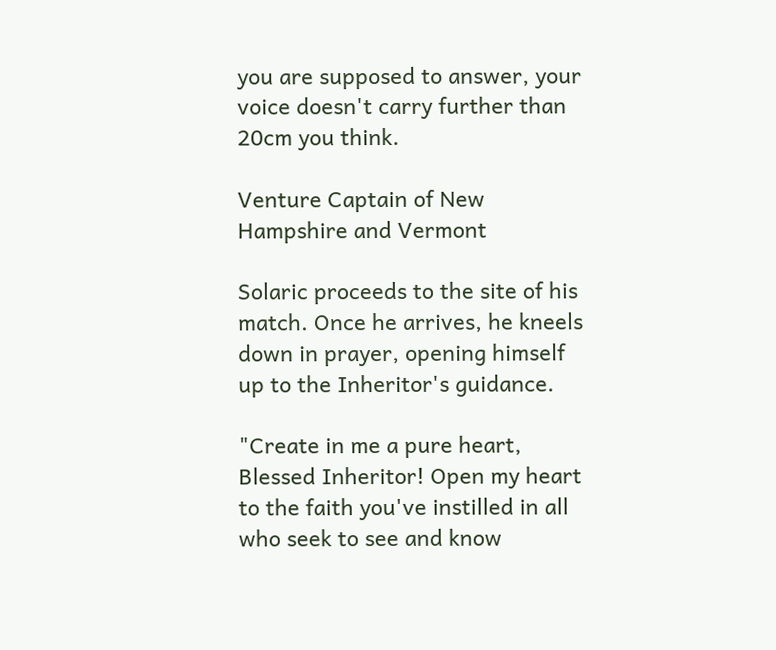you are supposed to answer, your voice doesn't carry further than 20cm you think.

Venture Captain of New Hampshire and Vermont

Solaric proceeds to the site of his match. Once he arrives, he kneels down in prayer, opening himself up to the Inheritor's guidance.

"Create in me a pure heart, Blessed Inheritor! Open my heart to the faith you've instilled in all who seek to see and know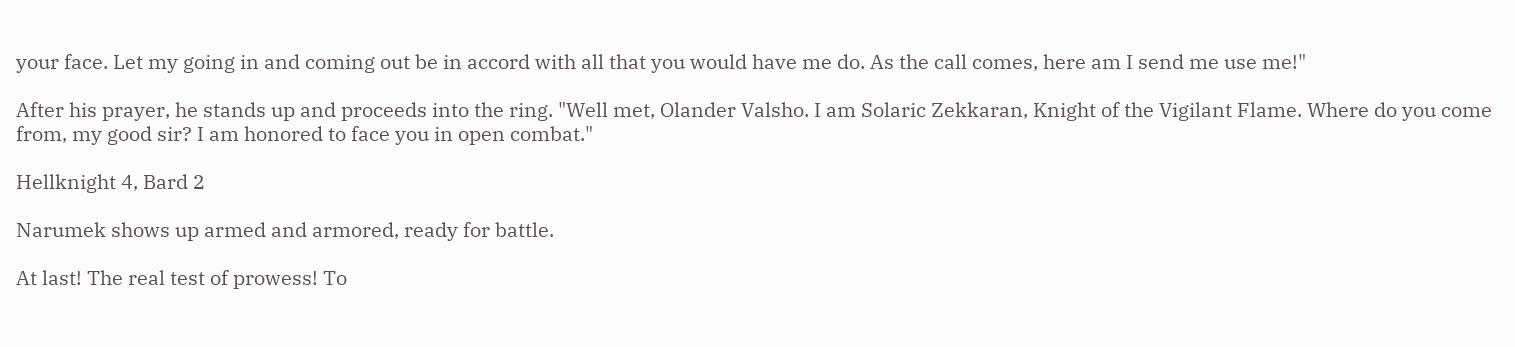your face. Let my going in and coming out be in accord with all that you would have me do. As the call comes, here am I send me use me!"

After his prayer, he stands up and proceeds into the ring. "Well met, Olander Valsho. I am Solaric Zekkaran, Knight of the Vigilant Flame. Where do you come from, my good sir? I am honored to face you in open combat."

Hellknight 4, Bard 2

Narumek shows up armed and armored, ready for battle.

At last! The real test of prowess! To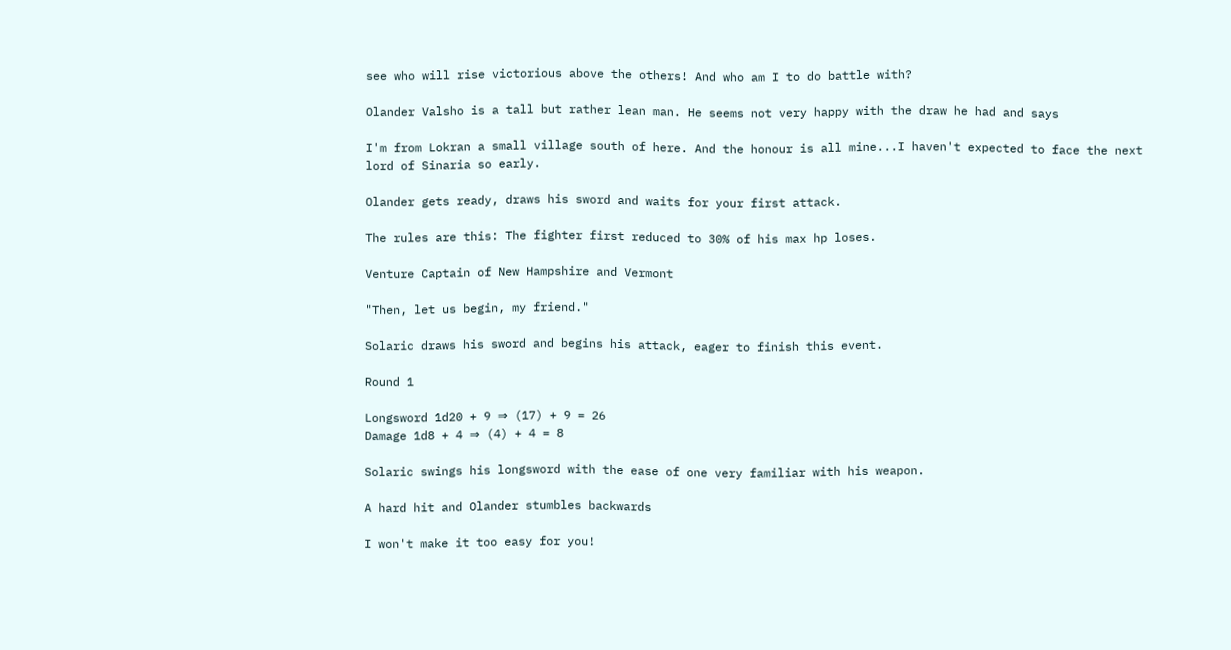see who will rise victorious above the others! And who am I to do battle with?

Olander Valsho is a tall but rather lean man. He seems not very happy with the draw he had and says

I'm from Lokran a small village south of here. And the honour is all mine...I haven't expected to face the next lord of Sinaria so early.

Olander gets ready, draws his sword and waits for your first attack.

The rules are this: The fighter first reduced to 30% of his max hp loses.

Venture Captain of New Hampshire and Vermont

"Then, let us begin, my friend."

Solaric draws his sword and begins his attack, eager to finish this event.

Round 1

Longsword 1d20 + 9 ⇒ (17) + 9 = 26
Damage 1d8 + 4 ⇒ (4) + 4 = 8

Solaric swings his longsword with the ease of one very familiar with his weapon.

A hard hit and Olander stumbles backwards

I won't make it too easy for you!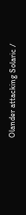Olander attacking Solaric /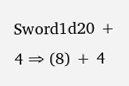Sword1d20 + 4 ⇒ (8) + 4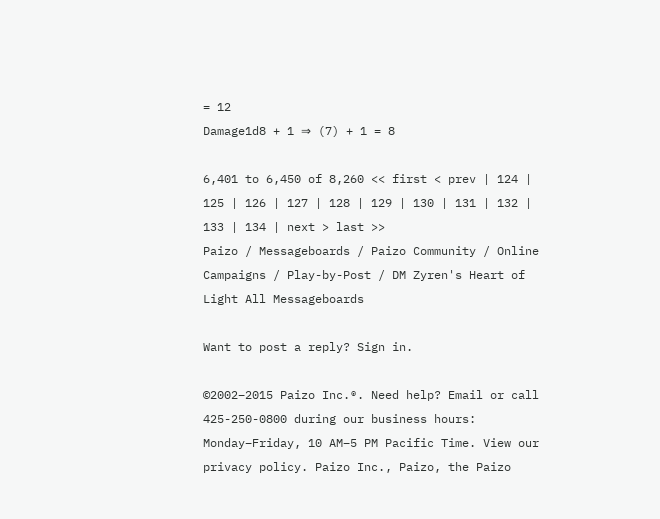= 12
Damage1d8 + 1 ⇒ (7) + 1 = 8

6,401 to 6,450 of 8,260 << first < prev | 124 | 125 | 126 | 127 | 128 | 129 | 130 | 131 | 132 | 133 | 134 | next > last >>
Paizo / Messageboards / Paizo Community / Online Campaigns / Play-by-Post / DM Zyren's Heart of Light All Messageboards

Want to post a reply? Sign in.

©2002–2015 Paizo Inc.®. Need help? Email or call 425-250-0800 during our business hours: Monday–Friday, 10 AM–5 PM Pacific Time. View our privacy policy. Paizo Inc., Paizo, the Paizo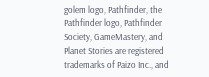golem logo, Pathfinder, the Pathfinder logo, Pathfinder Society, GameMastery, and Planet Stories are registered trademarks of Paizo Inc., and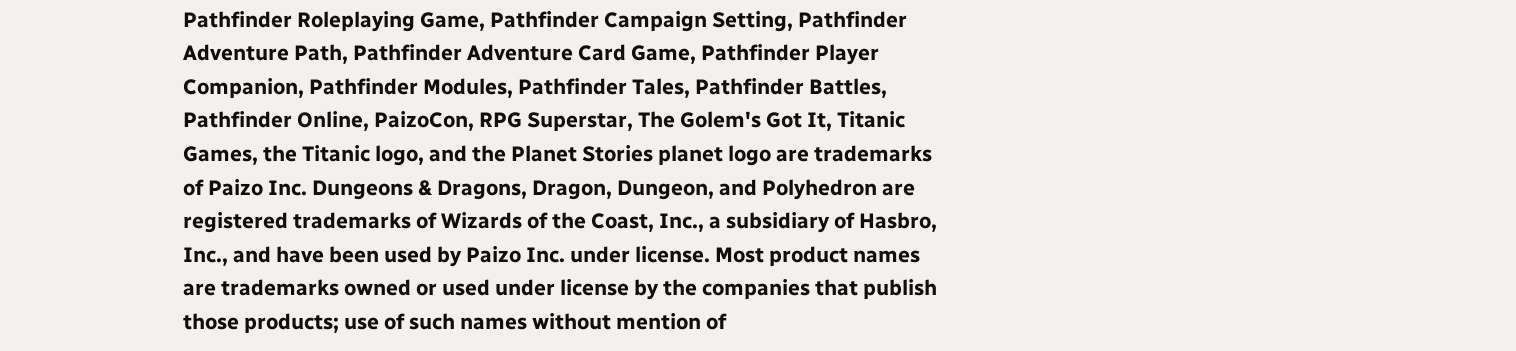Pathfinder Roleplaying Game, Pathfinder Campaign Setting, Pathfinder Adventure Path, Pathfinder Adventure Card Game, Pathfinder Player Companion, Pathfinder Modules, Pathfinder Tales, Pathfinder Battles, Pathfinder Online, PaizoCon, RPG Superstar, The Golem's Got It, Titanic Games, the Titanic logo, and the Planet Stories planet logo are trademarks of Paizo Inc. Dungeons & Dragons, Dragon, Dungeon, and Polyhedron are registered trademarks of Wizards of the Coast, Inc., a subsidiary of Hasbro, Inc., and have been used by Paizo Inc. under license. Most product names are trademarks owned or used under license by the companies that publish those products; use of such names without mention of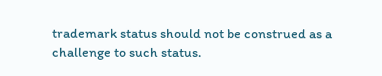trademark status should not be construed as a challenge to such status.